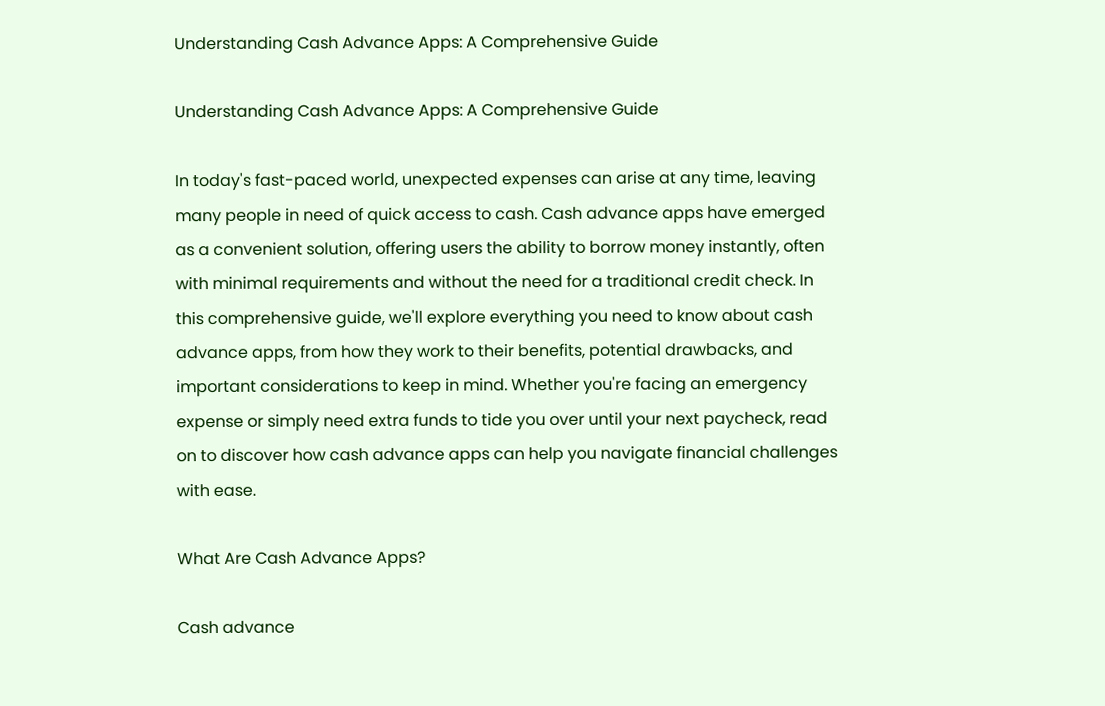Understanding Cash Advance Apps: A Comprehensive Guide

Understanding Cash Advance Apps: A Comprehensive Guide

In today's fast-paced world, unexpected expenses can arise at any time, leaving many people in need of quick access to cash. Cash advance apps have emerged as a convenient solution, offering users the ability to borrow money instantly, often with minimal requirements and without the need for a traditional credit check. In this comprehensive guide, we'll explore everything you need to know about cash advance apps, from how they work to their benefits, potential drawbacks, and important considerations to keep in mind. Whether you're facing an emergency expense or simply need extra funds to tide you over until your next paycheck, read on to discover how cash advance apps can help you navigate financial challenges with ease.

What Are Cash Advance Apps?

Cash advance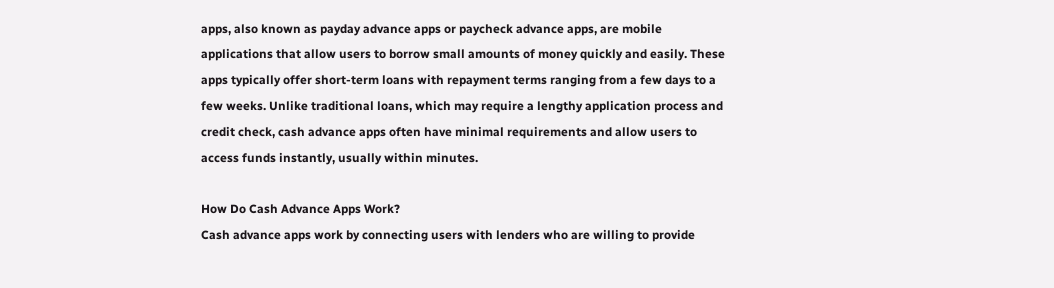apps, also known as payday advance apps or paycheck advance apps, are mobile applications that allow users to borrow small amounts of money quickly and easily. These apps typically offer short-term loans with repayment terms ranging from a few days to a few weeks. Unlike traditional loans, which may require a lengthy application process and credit check, cash advance apps often have minimal requirements and allow users to access funds instantly, usually within minutes.

How Do Cash Advance Apps Work?
Cash advance apps work by connecting users with lenders who are willing to provide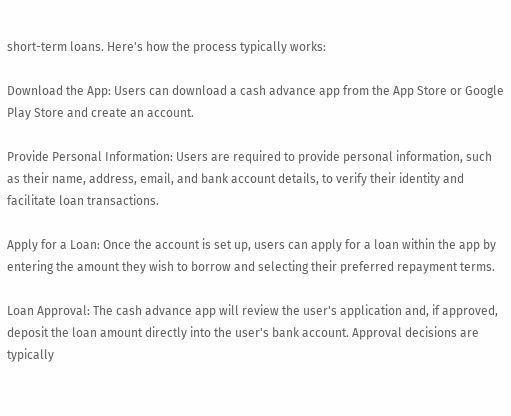short-term loans. Here's how the process typically works:

Download the App: Users can download a cash advance app from the App Store or Google Play Store and create an account.

Provide Personal Information: Users are required to provide personal information, such as their name, address, email, and bank account details, to verify their identity and facilitate loan transactions.

Apply for a Loan: Once the account is set up, users can apply for a loan within the app by entering the amount they wish to borrow and selecting their preferred repayment terms.

Loan Approval: The cash advance app will review the user's application and, if approved, deposit the loan amount directly into the user's bank account. Approval decisions are typically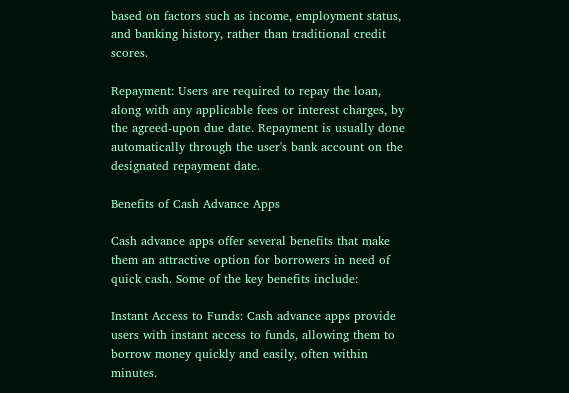based on factors such as income, employment status, and banking history, rather than traditional credit scores.

Repayment: Users are required to repay the loan, along with any applicable fees or interest charges, by the agreed-upon due date. Repayment is usually done automatically through the user's bank account on the designated repayment date.

Benefits of Cash Advance Apps

Cash advance apps offer several benefits that make them an attractive option for borrowers in need of quick cash. Some of the key benefits include:

Instant Access to Funds: Cash advance apps provide users with instant access to funds, allowing them to borrow money quickly and easily, often within minutes.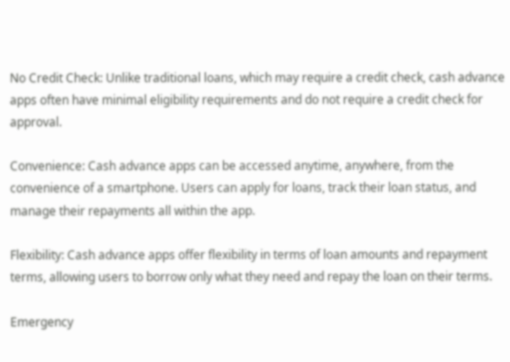No Credit Check: Unlike traditional loans, which may require a credit check, cash advance apps often have minimal eligibility requirements and do not require a credit check for approval.

Convenience: Cash advance apps can be accessed anytime, anywhere, from the convenience of a smartphone. Users can apply for loans, track their loan status, and manage their repayments all within the app.

Flexibility: Cash advance apps offer flexibility in terms of loan amounts and repayment terms, allowing users to borrow only what they need and repay the loan on their terms.

Emergency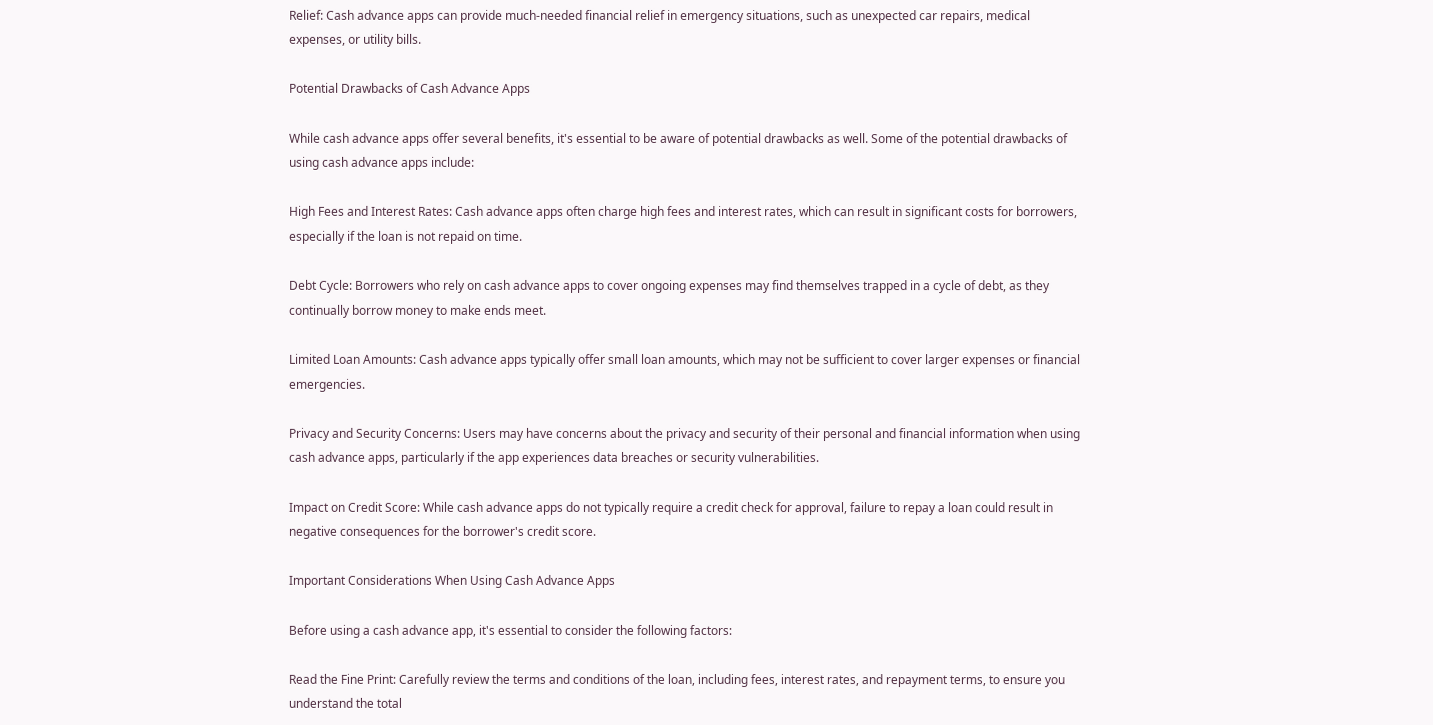Relief: Cash advance apps can provide much-needed financial relief in emergency situations, such as unexpected car repairs, medical expenses, or utility bills.

Potential Drawbacks of Cash Advance Apps

While cash advance apps offer several benefits, it's essential to be aware of potential drawbacks as well. Some of the potential drawbacks of using cash advance apps include:

High Fees and Interest Rates: Cash advance apps often charge high fees and interest rates, which can result in significant costs for borrowers, especially if the loan is not repaid on time.

Debt Cycle: Borrowers who rely on cash advance apps to cover ongoing expenses may find themselves trapped in a cycle of debt, as they continually borrow money to make ends meet.

Limited Loan Amounts: Cash advance apps typically offer small loan amounts, which may not be sufficient to cover larger expenses or financial emergencies.

Privacy and Security Concerns: Users may have concerns about the privacy and security of their personal and financial information when using cash advance apps, particularly if the app experiences data breaches or security vulnerabilities.

Impact on Credit Score: While cash advance apps do not typically require a credit check for approval, failure to repay a loan could result in negative consequences for the borrower's credit score.

Important Considerations When Using Cash Advance Apps

Before using a cash advance app, it's essential to consider the following factors:

Read the Fine Print: Carefully review the terms and conditions of the loan, including fees, interest rates, and repayment terms, to ensure you understand the total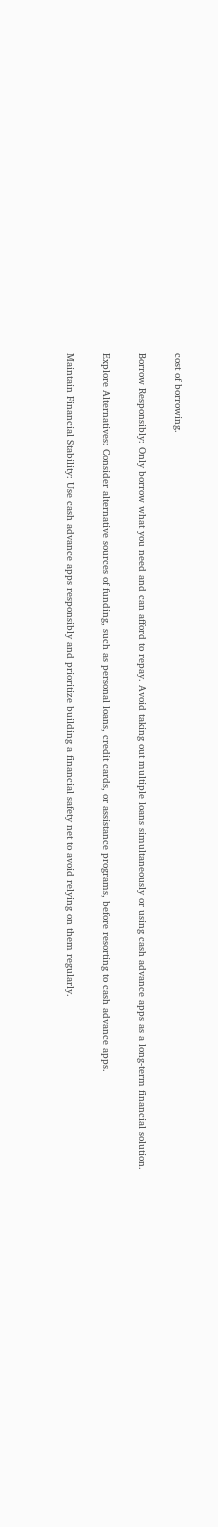cost of borrowing.

Borrow Responsibly: Only borrow what you need and can afford to repay. Avoid taking out multiple loans simultaneously or using cash advance apps as a long-term financial solution.

Explore Alternatives: Consider alternative sources of funding, such as personal loans, credit cards, or assistance programs, before resorting to cash advance apps.

Maintain Financial Stability: Use cash advance apps responsibly and prioritize building a financial safety net to avoid relying on them regularly.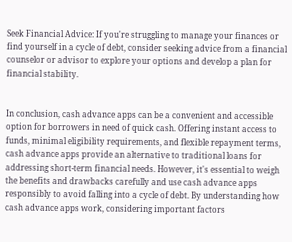Seek Financial Advice: If you're struggling to manage your finances or find yourself in a cycle of debt, consider seeking advice from a financial counselor or advisor to explore your options and develop a plan for financial stability.


In conclusion, cash advance apps can be a convenient and accessible option for borrowers in need of quick cash. Offering instant access to funds, minimal eligibility requirements, and flexible repayment terms, cash advance apps provide an alternative to traditional loans for addressing short-term financial needs. However, it's essential to weigh the benefits and drawbacks carefully and use cash advance apps responsibly to avoid falling into a cycle of debt. By understanding how cash advance apps work, considering important factors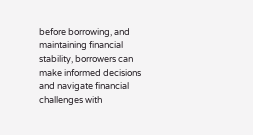before borrowing, and maintaining financial stability, borrowers can make informed decisions and navigate financial challenges with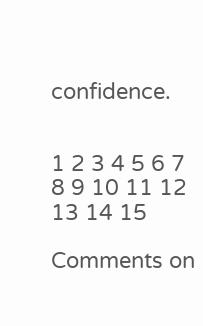confidence.


1 2 3 4 5 6 7 8 9 10 11 12 13 14 15

Comments on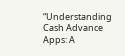“Understanding Cash Advance Apps: A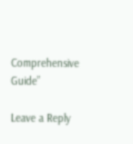Comprehensive Guide”

Leave a Reply